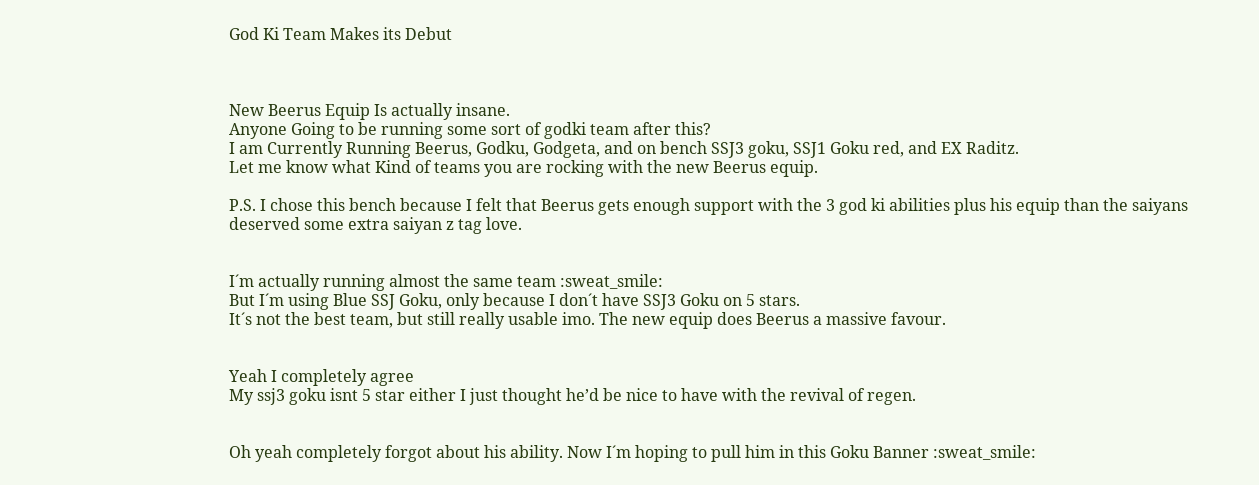God Ki Team Makes its Debut



New Beerus Equip Is actually insane.
Anyone Going to be running some sort of godki team after this?
I am Currently Running Beerus, Godku, Godgeta, and on bench SSJ3 goku, SSJ1 Goku red, and EX Raditz.
Let me know what Kind of teams you are rocking with the new Beerus equip.

P.S. I chose this bench because I felt that Beerus gets enough support with the 3 god ki abilities plus his equip than the saiyans deserved some extra saiyan z tag love.


I´m actually running almost the same team :sweat_smile:
But I´m using Blue SSJ Goku, only because I don´t have SSJ3 Goku on 5 stars.
It´s not the best team, but still really usable imo. The new equip does Beerus a massive favour.


Yeah I completely agree
My ssj3 goku isnt 5 star either I just thought he’d be nice to have with the revival of regen.


Oh yeah completely forgot about his ability. Now I´m hoping to pull him in this Goku Banner :sweat_smile: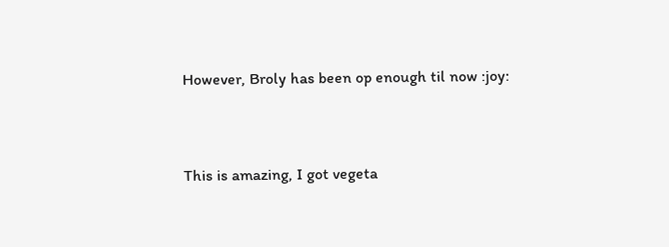However, Broly has been op enough til now :joy:


This is amazing, I got vegeta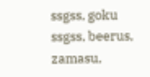ssgss, goku ssgss, beerus, zamasu,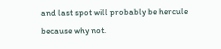and last spot will probably be hercule because why not.